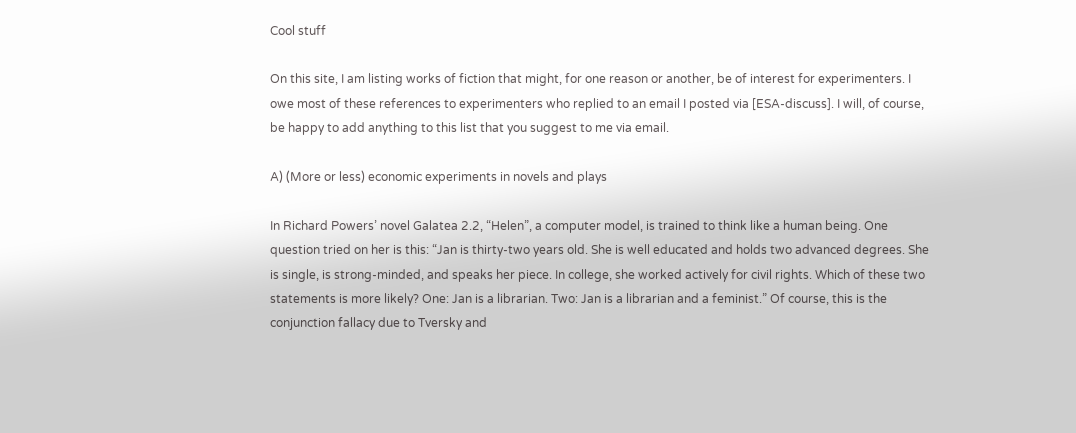Cool stuff

On this site, I am listing works of fiction that might, for one reason or another, be of interest for experimenters. I owe most of these references to experimenters who replied to an email I posted via [ESA-discuss]. I will, of course, be happy to add anything to this list that you suggest to me via email.

A) (More or less) economic experiments in novels and plays

In Richard Powers’ novel Galatea 2.2, “Helen”, a computer model, is trained to think like a human being. One question tried on her is this: “Jan is thirty-two years old. She is well educated and holds two advanced degrees. She is single, is strong-minded, and speaks her piece. In college, she worked actively for civil rights. Which of these two statements is more likely? One: Jan is a librarian. Two: Jan is a librarian and a feminist.” Of course, this is the conjunction fallacy due to Tversky and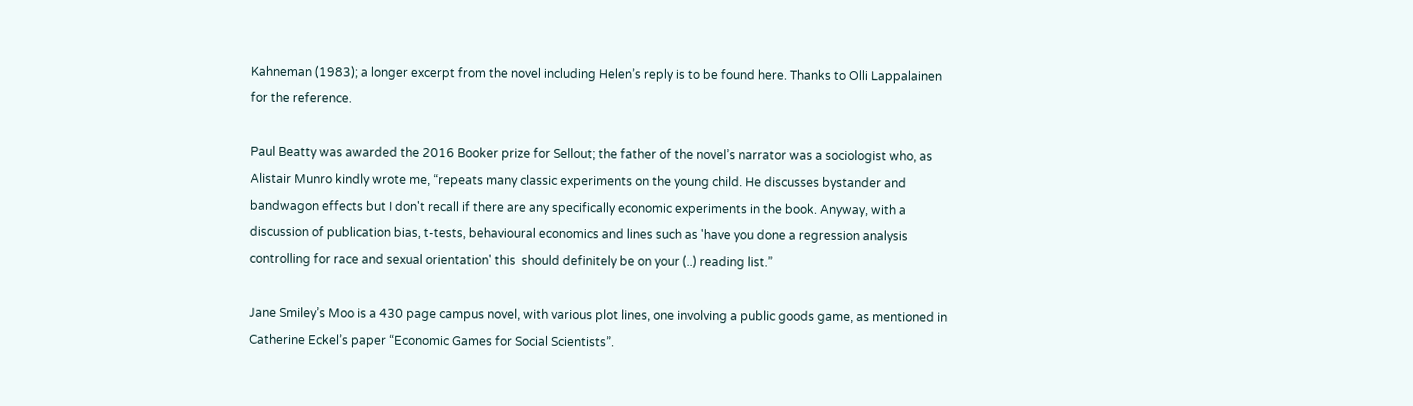Kahneman (1983); a longer excerpt from the novel including Helen’s reply is to be found here. Thanks to Olli Lappalainen for the reference.

Paul Beatty was awarded the 2016 Booker prize for Sellout; the father of the novel’s narrator was a sociologist who, as Alistair Munro kindly wrote me, “repeats many classic experiments on the young child. He discusses bystander and bandwagon effects but I don't recall if there are any specifically economic experiments in the book. Anyway, with a discussion of publication bias, t-tests, behavioural economics and lines such as 'have you done a regression analysis controlling for race and sexual orientation' this  should definitely be on your (..) reading list.”

Jane Smiley’s Moo is a 430 page campus novel, with various plot lines, one involving a public goods game, as mentioned in Catherine Eckel’s paper “Economic Games for Social Scientists”.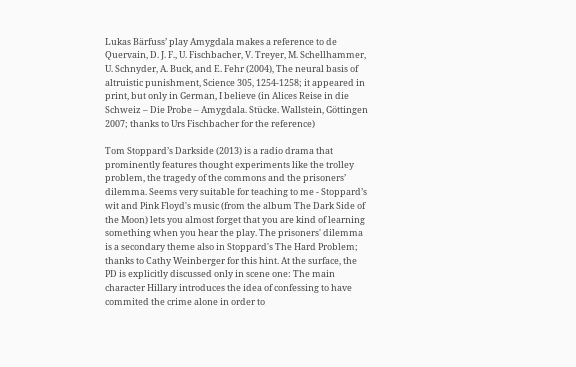Lukas Bärfuss’ play Amygdala makes a reference to de Quervain, D. J. F., U. Fischbacher, V. Treyer, M. Schellhammer, U. Schnyder, A. Buck, and E. Fehr (2004), The neural basis of altruistic punishment, Science 305, 1254-1258; it appeared in print, but only in German, I believe (in Alices Reise in die Schweiz – Die Probe – Amygdala. Stücke. Wallstein, Göttingen 2007; thanks to Urs Fischbacher for the reference)

Tom Stoppard’s Darkside (2013) is a radio drama that prominently features thought experiments like the trolley problem, the tragedy of the commons and the prisoners’ dilemma. Seems very suitable for teaching to me - Stoppard’s wit and Pink Floyd's music (from the album The Dark Side of the Moon) lets you almost forget that you are kind of learning something when you hear the play. The prisoners' dilemma is a secondary theme also in Stoppard's The Hard Problem; thanks to Cathy Weinberger for this hint. At the surface, the PD is explicitly discussed only in scene one: The main character Hillary introduces the idea of confessing to have commited the crime alone in order to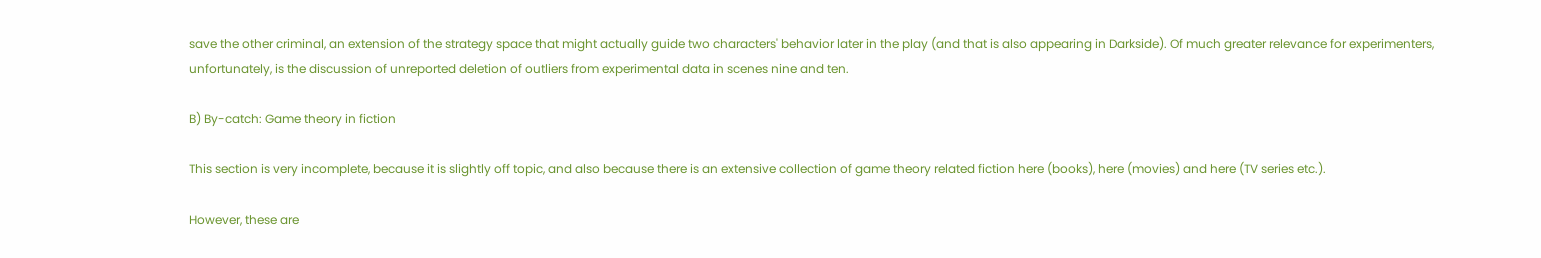save the other criminal, an extension of the strategy space that might actually guide two characters' behavior later in the play (and that is also appearing in Darkside). Of much greater relevance for experimenters, unfortunately, is the discussion of unreported deletion of outliers from experimental data in scenes nine and ten.

B) By-catch: Game theory in fiction

This section is very incomplete, because it is slightly off topic, and also because there is an extensive collection of game theory related fiction here (books), here (movies) and here (TV series etc.).

However, these are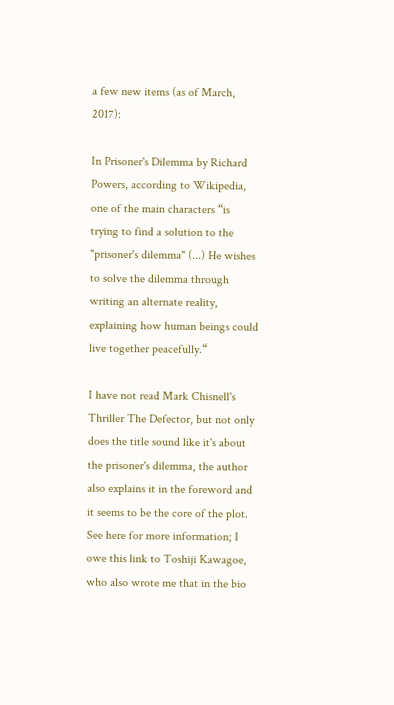a few new items (as of March, 2017):

In Prisoner's Dilemma by Richard Powers, according to Wikipedia, one of the main characters “is trying to find a solution to the "prisoner's dilemma" (...) He wishes to solve the dilemma through writing an alternate reality, explaining how human beings could live together peacefully.“

I have not read Mark Chisnell's Thriller The Defector, but not only does the title sound like it's about the prisoner's dilemma, the author also explains it in the foreword and it seems to be the core of the plot. See here for more information; I owe this link to Toshiji Kawagoe, who also wrote me that in the bio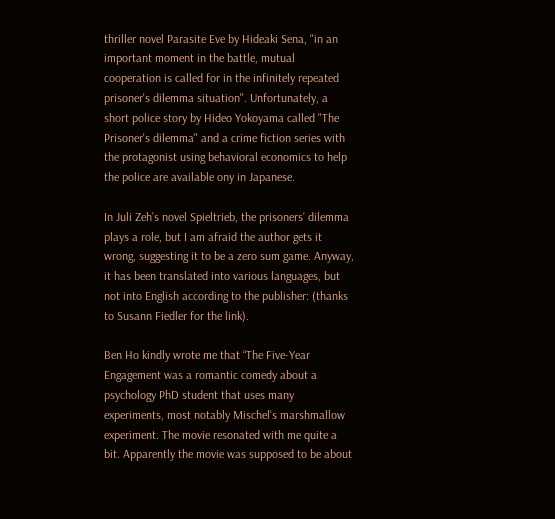thriller novel Parasite Eve by Hideaki Sena, "in an important moment in the battle, mutual cooperation is called for in the infinitely repeated prisoner's dilemma situation". Unfortunately, a short police story by Hideo Yokoyama called "The Prisoner's dilemma" and a crime fiction series with the protagonist using behavioral economics to help the police are available ony in Japanese.

In Juli Zeh’s novel Spieltrieb, the prisoners’ dilemma plays a role, but I am afraid the author gets it wrong, suggesting it to be a zero sum game. Anyway, it has been translated into various languages, but not into English according to the publisher: (thanks to Susann Fiedler for the link).

Ben Ho kindly wrote me that “The Five-Year Engagement was a romantic comedy about a psychology PhD student that uses many experiments, most notably Mischel's marshmallow experiment. The movie resonated with me quite a bit. Apparently the movie was supposed to be about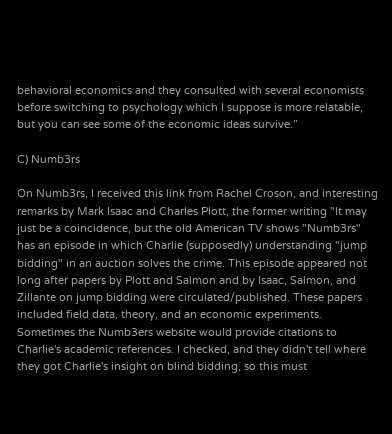behavioral economics and they consulted with several economists before switching to psychology which I suppose is more relatable, but you can see some of the economic ideas survive.”

C) Numb3rs

On Numb3rs, I received this link from Rachel Croson, and interesting remarks by Mark Isaac and Charles Plott, the former writing "It may just be a coincidence, but the old American TV shows "Numb3rs" has an episode in which Charlie (supposedly) understanding "jump bidding" in an auction solves the crime. This episode appeared not long after papers by Plott and Salmon and by Isaac, Salmon, and Zillante on jump bidding were circulated/published. These papers included field data, theory, and an economic experiments. Sometimes the Numb3ers website would provide citations to Charlie's academic references. I checked, and they didn't tell where they got Charlie's insight on blind bidding, so this must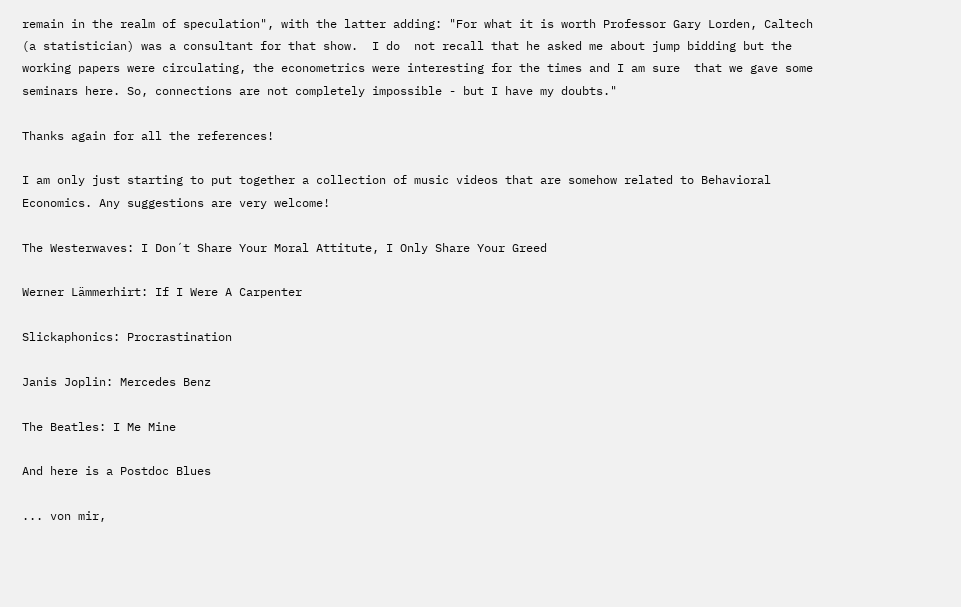remain in the realm of speculation", with the latter adding: "For what it is worth Professor Gary Lorden, Caltech (a statistician) was a consultant for that show.  I do  not recall that he asked me about jump bidding but the working papers were circulating, the econometrics were interesting for the times and I am sure  that we gave some seminars here. So, connections are not completely impossible - but I have my doubts."

Thanks again for all the references!

I am only just starting to put together a collection of music videos that are somehow related to Behavioral Economics. Any suggestions are very welcome!

The Westerwaves: I Don´t Share Your Moral Attitute, I Only Share Your Greed

Werner Lämmerhirt: If I Were A Carpenter

Slickaphonics: Procrastination

Janis Joplin: Mercedes Benz

The Beatles: I Me Mine

And here is a Postdoc Blues

... von mir,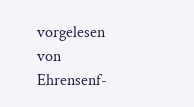vorgelesen von Ehrensenf-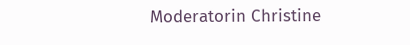Moderatorin Christine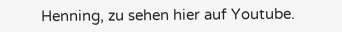Henning, zu sehen hier auf Youtube.